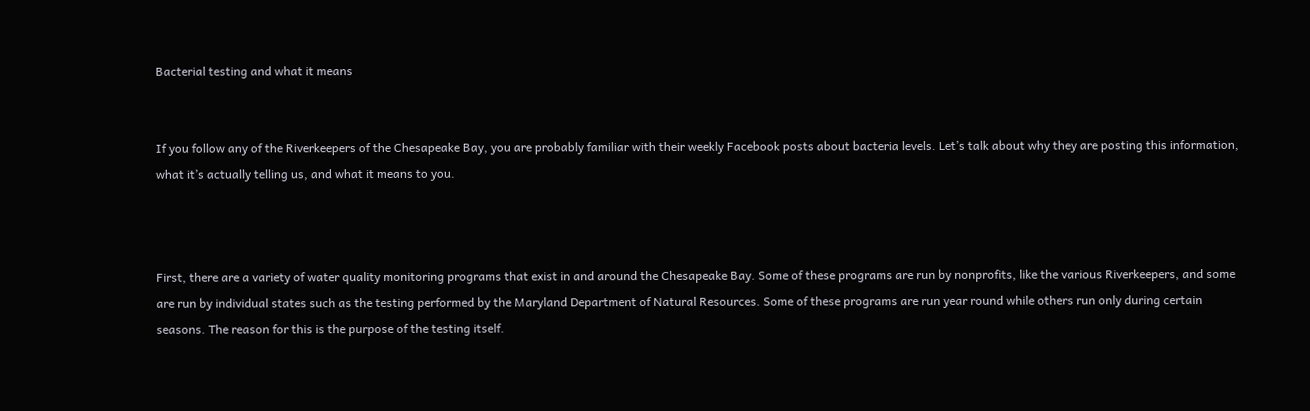Bacterial testing and what it means


If you follow any of the Riverkeepers of the Chesapeake Bay, you are probably familiar with their weekly Facebook posts about bacteria levels. Let’s talk about why they are posting this information, what it’s actually telling us, and what it means to you.



First, there are a variety of water quality monitoring programs that exist in and around the Chesapeake Bay. Some of these programs are run by nonprofits, like the various Riverkeepers, and some are run by individual states such as the testing performed by the Maryland Department of Natural Resources. Some of these programs are run year round while others run only during certain seasons. The reason for this is the purpose of the testing itself.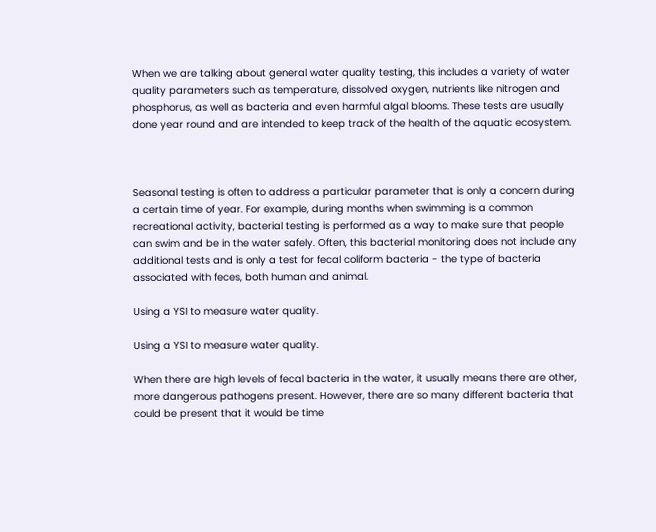When we are talking about general water quality testing, this includes a variety of water quality parameters such as temperature, dissolved oxygen, nutrients like nitrogen and phosphorus, as well as bacteria and even harmful algal blooms. These tests are usually done year round and are intended to keep track of the health of the aquatic ecosystem.



Seasonal testing is often to address a particular parameter that is only a concern during a certain time of year. For example, during months when swimming is a common recreational activity, bacterial testing is performed as a way to make sure that people can swim and be in the water safely. Often, this bacterial monitoring does not include any additional tests and is only a test for fecal coliform bacteria - the type of bacteria associated with feces, both human and animal.

Using a YSI to measure water quality.

Using a YSI to measure water quality.

When there are high levels of fecal bacteria in the water, it usually means there are other, more dangerous pathogens present. However, there are so many different bacteria that could be present that it would be time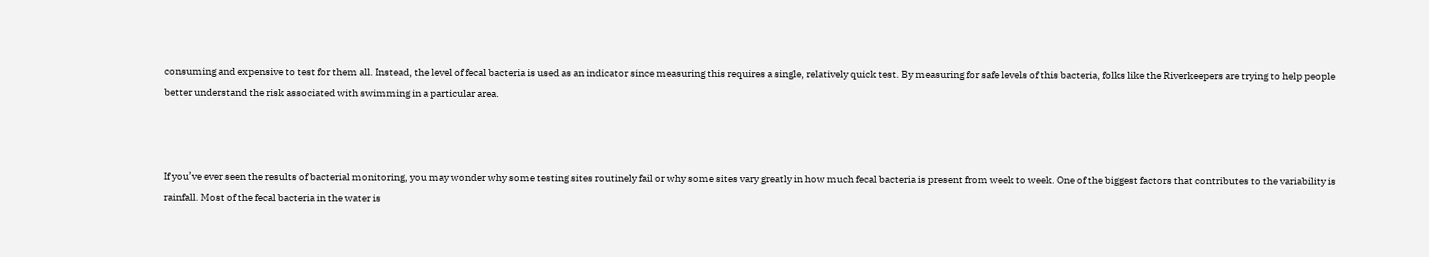consuming and expensive to test for them all. Instead, the level of fecal bacteria is used as an indicator since measuring this requires a single, relatively quick test. By measuring for safe levels of this bacteria, folks like the Riverkeepers are trying to help people better understand the risk associated with swimming in a particular area.



If you’ve ever seen the results of bacterial monitoring, you may wonder why some testing sites routinely fail or why some sites vary greatly in how much fecal bacteria is present from week to week. One of the biggest factors that contributes to the variability is rainfall. Most of the fecal bacteria in the water is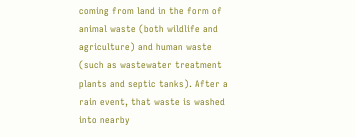coming from land in the form of animal waste (both wildlife and agriculture) and human waste (such as wastewater treatment plants and septic tanks). After a rain event, that waste is washed into nearby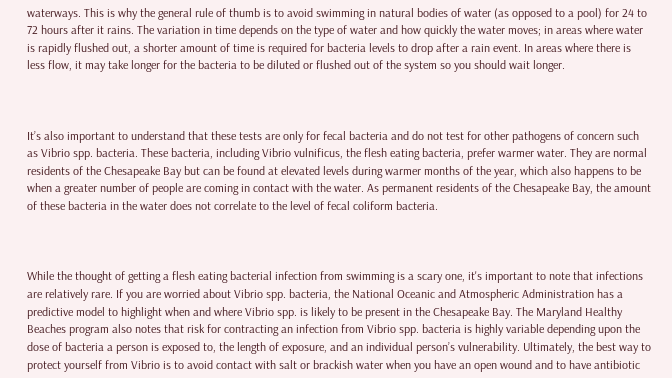waterways. This is why the general rule of thumb is to avoid swimming in natural bodies of water (as opposed to a pool) for 24 to 72 hours after it rains. The variation in time depends on the type of water and how quickly the water moves; in areas where water is rapidly flushed out, a shorter amount of time is required for bacteria levels to drop after a rain event. In areas where there is less flow, it may take longer for the bacteria to be diluted or flushed out of the system so you should wait longer.



It’s also important to understand that these tests are only for fecal bacteria and do not test for other pathogens of concern such as Vibrio spp. bacteria. These bacteria, including Vibrio vulnificus, the flesh eating bacteria, prefer warmer water. They are normal residents of the Chesapeake Bay but can be found at elevated levels during warmer months of the year, which also happens to be when a greater number of people are coming in contact with the water. As permanent residents of the Chesapeake Bay, the amount of these bacteria in the water does not correlate to the level of fecal coliform bacteria.



While the thought of getting a flesh eating bacterial infection from swimming is a scary one, it's important to note that infections are relatively rare. If you are worried about Vibrio spp. bacteria, the National Oceanic and Atmospheric Administration has a predictive model to highlight when and where Vibrio spp. is likely to be present in the Chesapeake Bay. The Maryland Healthy Beaches program also notes that risk for contracting an infection from Vibrio spp. bacteria is highly variable depending upon the dose of bacteria a person is exposed to, the length of exposure, and an individual person’s vulnerability. Ultimately, the best way to protect yourself from Vibrio is to avoid contact with salt or brackish water when you have an open wound and to have antibiotic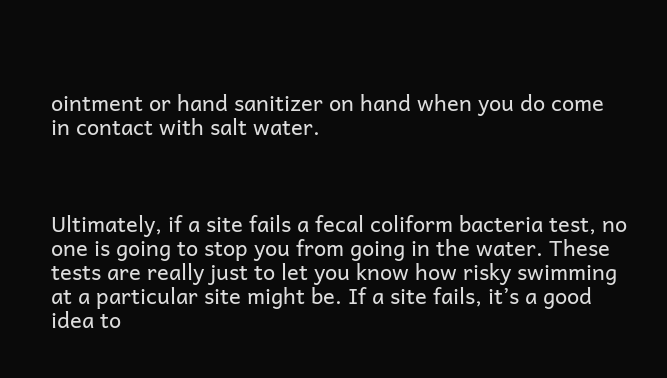ointment or hand sanitizer on hand when you do come in contact with salt water.



Ultimately, if a site fails a fecal coliform bacteria test, no one is going to stop you from going in the water. These tests are really just to let you know how risky swimming at a particular site might be. If a site fails, it’s a good idea to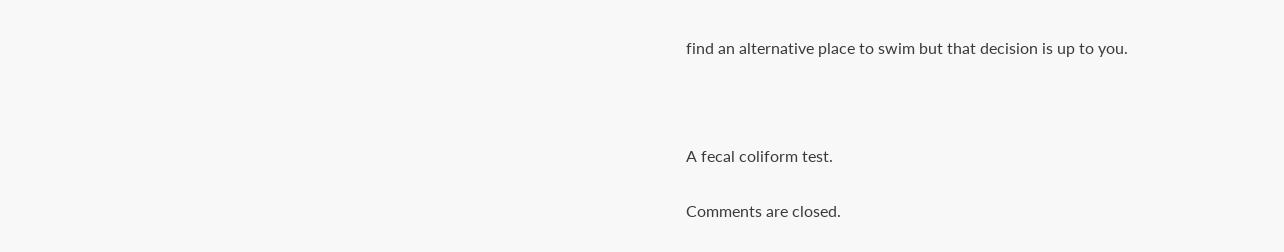find an alternative place to swim but that decision is up to you.



A fecal coliform test.

Comments are closed.